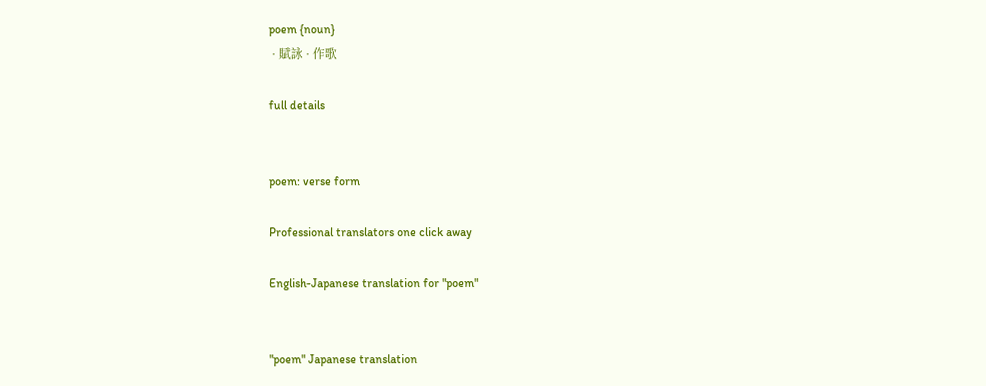poem {noun}
 · 賦詠 · 作歌

full details


poem: verse form

Professional translators one click away

English-Japanese translation for "poem"


"poem" Japanese translation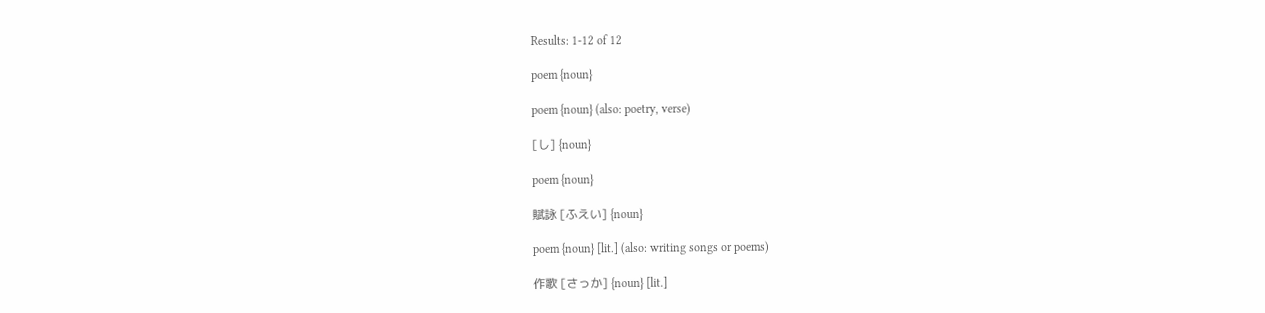Results: 1-12 of 12

poem {noun}

poem {noun} (also: poetry, verse)

[し] {noun}

poem {noun}

賦詠 [ふえい] {noun}

poem {noun} [lit.] (also: writing songs or poems)

作歌 [さっか] {noun} [lit.]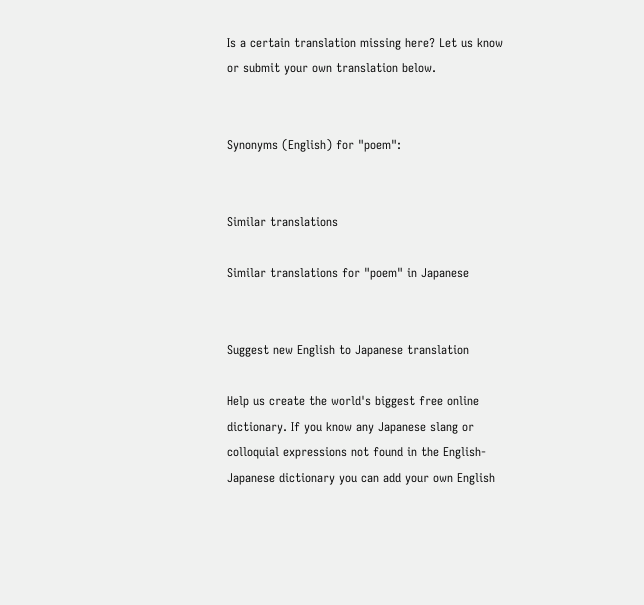Is a certain translation missing here? Let us know or submit your own translation below.


Synonyms (English) for "poem":


Similar translations

Similar translations for "poem" in Japanese


Suggest new English to Japanese translation

Help us create the world's biggest free online dictionary. If you know any Japanese slang or colloquial expressions not found in the English-Japanese dictionary you can add your own English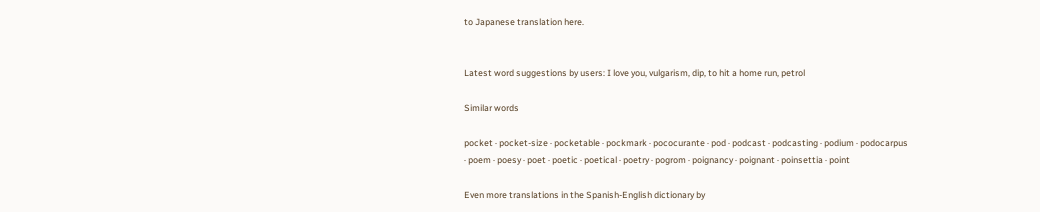to Japanese translation here.


Latest word suggestions by users: I love you, vulgarism, dip, to hit a home run, petrol

Similar words

pocket · pocket-size · pocketable · pockmark · pococurante · pod · podcast · podcasting · podium · podocarpus · poem · poesy · poet · poetic · poetical · poetry · pogrom · poignancy · poignant · poinsettia · point

Even more translations in the Spanish-English dictionary by